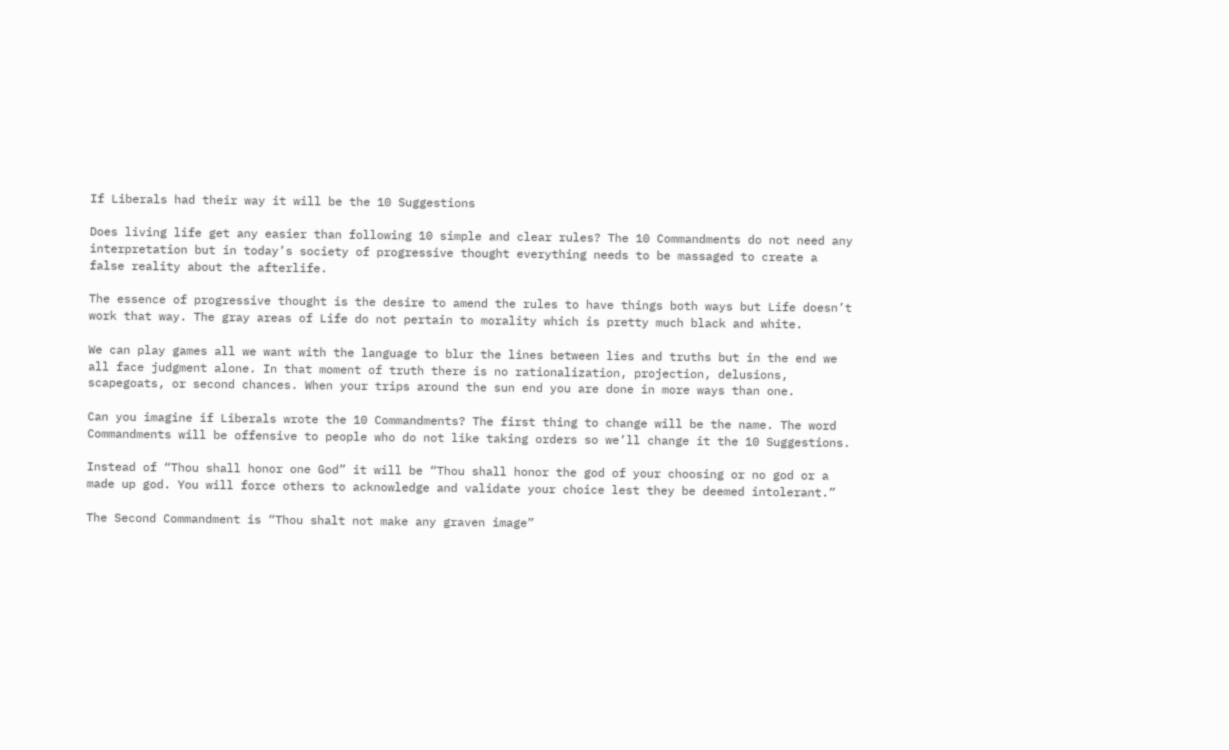If Liberals had their way it will be the 10 Suggestions

Does living life get any easier than following 10 simple and clear rules? The 10 Commandments do not need any interpretation but in today’s society of progressive thought everything needs to be massaged to create a false reality about the afterlife.

The essence of progressive thought is the desire to amend the rules to have things both ways but Life doesn’t work that way. The gray areas of Life do not pertain to morality which is pretty much black and white.

We can play games all we want with the language to blur the lines between lies and truths but in the end we all face judgment alone. In that moment of truth there is no rationalization, projection, delusions, scapegoats, or second chances. When your trips around the sun end you are done in more ways than one.

Can you imagine if Liberals wrote the 10 Commandments? The first thing to change will be the name. The word Commandments will be offensive to people who do not like taking orders so we’ll change it the 10 Suggestions.

Instead of “Thou shall honor one God” it will be “Thou shall honor the god of your choosing or no god or a made up god. You will force others to acknowledge and validate your choice lest they be deemed intolerant.”

The Second Commandment is “Thou shalt not make any graven image”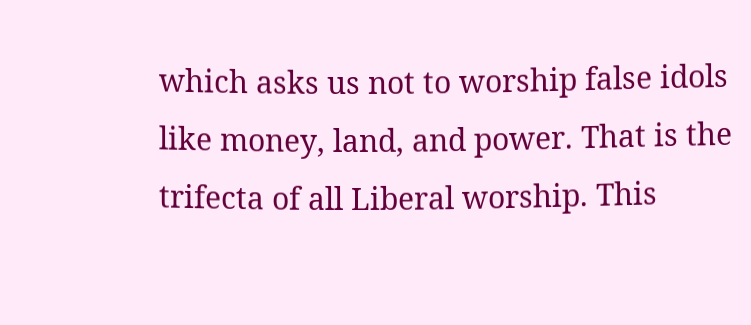which asks us not to worship false idols like money, land, and power. That is the trifecta of all Liberal worship. This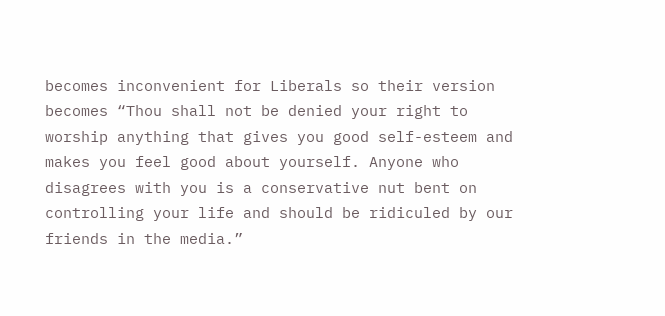becomes inconvenient for Liberals so their version becomes “Thou shall not be denied your right to worship anything that gives you good self-esteem and makes you feel good about yourself. Anyone who disagrees with you is a conservative nut bent on controlling your life and should be ridiculed by our friends in the media.”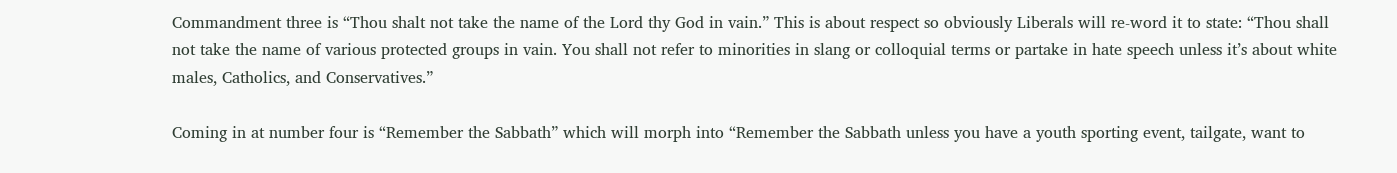Commandment three is “Thou shalt not take the name of the Lord thy God in vain.” This is about respect so obviously Liberals will re-word it to state: “Thou shall not take the name of various protected groups in vain. You shall not refer to minorities in slang or colloquial terms or partake in hate speech unless it’s about white males, Catholics, and Conservatives.”

Coming in at number four is “Remember the Sabbath” which will morph into “Remember the Sabbath unless you have a youth sporting event, tailgate, want to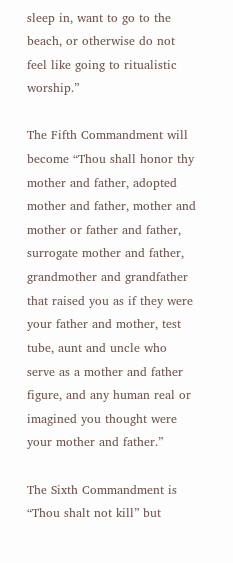sleep in, want to go to the beach, or otherwise do not feel like going to ritualistic worship.”

The Fifth Commandment will become “Thou shall honor thy mother and father, adopted mother and father, mother and mother or father and father, surrogate mother and father, grandmother and grandfather that raised you as if they were your father and mother, test tube, aunt and uncle who serve as a mother and father figure, and any human real or imagined you thought were your mother and father.”

The Sixth Commandment is “Thou shalt not kill” but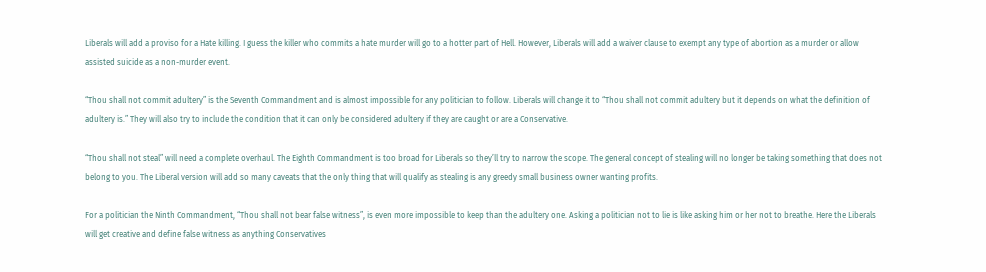Liberals will add a proviso for a Hate killing. I guess the killer who commits a hate murder will go to a hotter part of Hell. However, Liberals will add a waiver clause to exempt any type of abortion as a murder or allow assisted suicide as a non-murder event.

“Thou shall not commit adultery” is the Seventh Commandment and is almost impossible for any politician to follow. Liberals will change it to “Thou shall not commit adultery but it depends on what the definition of adultery is.” They will also try to include the condition that it can only be considered adultery if they are caught or are a Conservative.

“Thou shall not steal” will need a complete overhaul. The Eighth Commandment is too broad for Liberals so they’ll try to narrow the scope. The general concept of stealing will no longer be taking something that does not belong to you. The Liberal version will add so many caveats that the only thing that will qualify as stealing is any greedy small business owner wanting profits.

For a politician the Ninth Commandment, “Thou shall not bear false witness”, is even more impossible to keep than the adultery one. Asking a politician not to lie is like asking him or her not to breathe. Here the Liberals will get creative and define false witness as anything Conservatives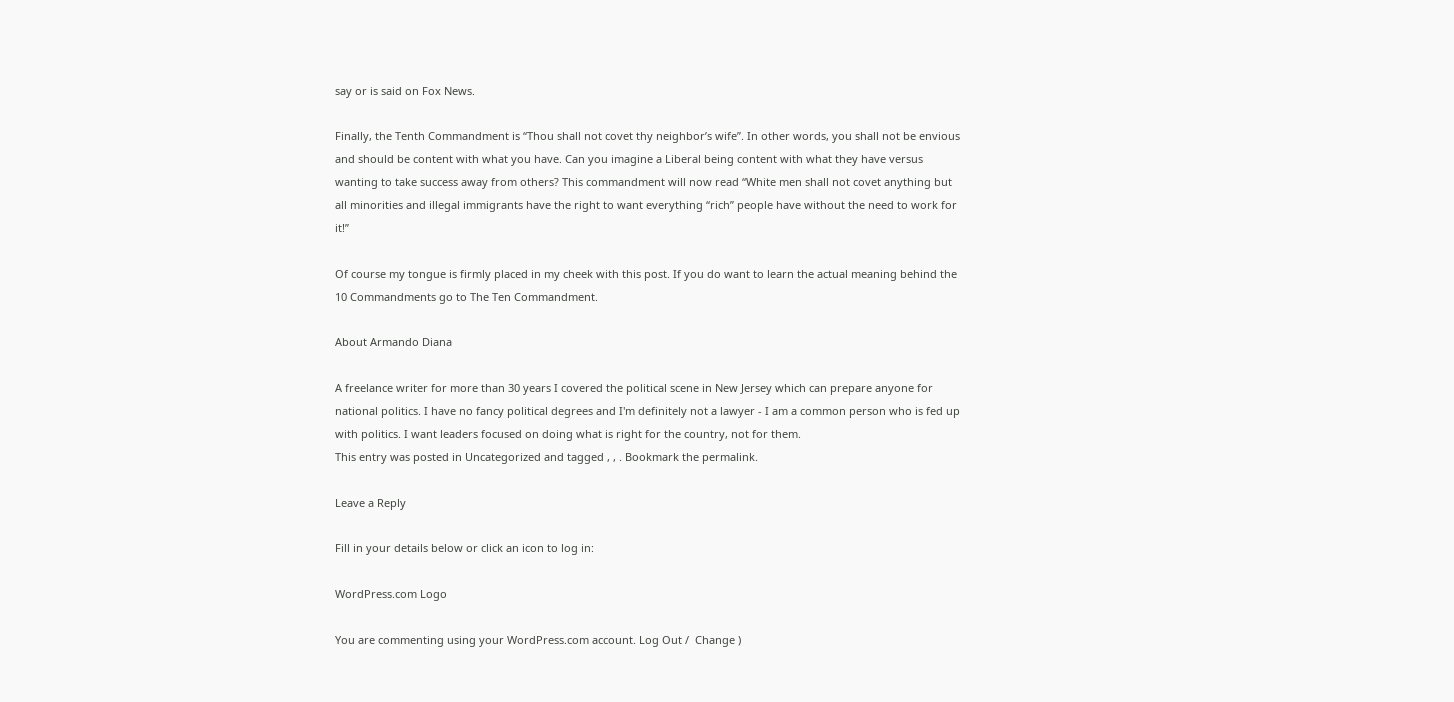say or is said on Fox News.

Finally, the Tenth Commandment is “Thou shall not covet thy neighbor’s wife”. In other words, you shall not be envious and should be content with what you have. Can you imagine a Liberal being content with what they have versus wanting to take success away from others? This commandment will now read “White men shall not covet anything but all minorities and illegal immigrants have the right to want everything “rich” people have without the need to work for it!”

Of course my tongue is firmly placed in my cheek with this post. If you do want to learn the actual meaning behind the 10 Commandments go to The Ten Commandment.

About Armando Diana

A freelance writer for more than 30 years I covered the political scene in New Jersey which can prepare anyone for national politics. I have no fancy political degrees and I'm definitely not a lawyer - I am a common person who is fed up with politics. I want leaders focused on doing what is right for the country, not for them.
This entry was posted in Uncategorized and tagged , , . Bookmark the permalink.

Leave a Reply

Fill in your details below or click an icon to log in:

WordPress.com Logo

You are commenting using your WordPress.com account. Log Out /  Change )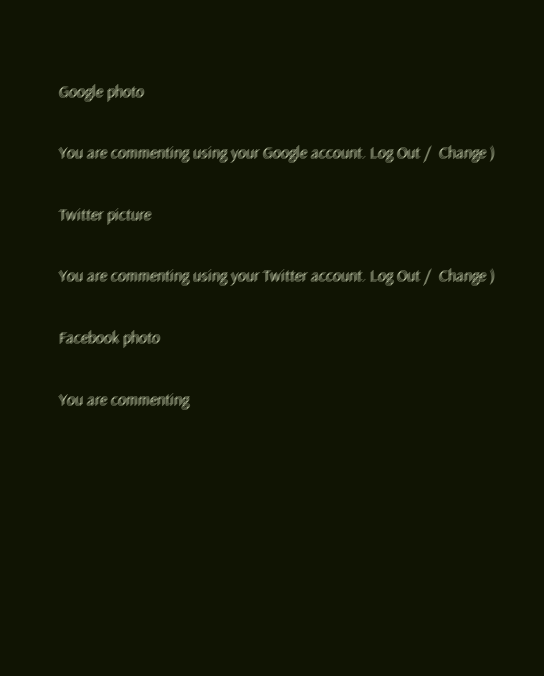Google photo

You are commenting using your Google account. Log Out /  Change )

Twitter picture

You are commenting using your Twitter account. Log Out /  Change )

Facebook photo

You are commenting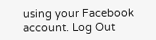using your Facebook account. Log Out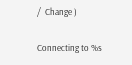/  Change )

Connecting to %s